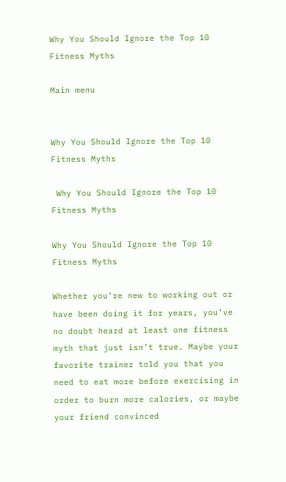Why You Should Ignore the Top 10 Fitness Myths

Main menu


Why You Should Ignore the Top 10 Fitness Myths

 Why You Should Ignore the Top 10 Fitness Myths

Why You Should Ignore the Top 10 Fitness Myths

Whether you’re new to working out or have been doing it for years, you’ve no doubt heard at least one fitness myth that just isn’t true. Maybe your favorite trainer told you that you need to eat more before exercising in order to burn more calories, or maybe your friend convinced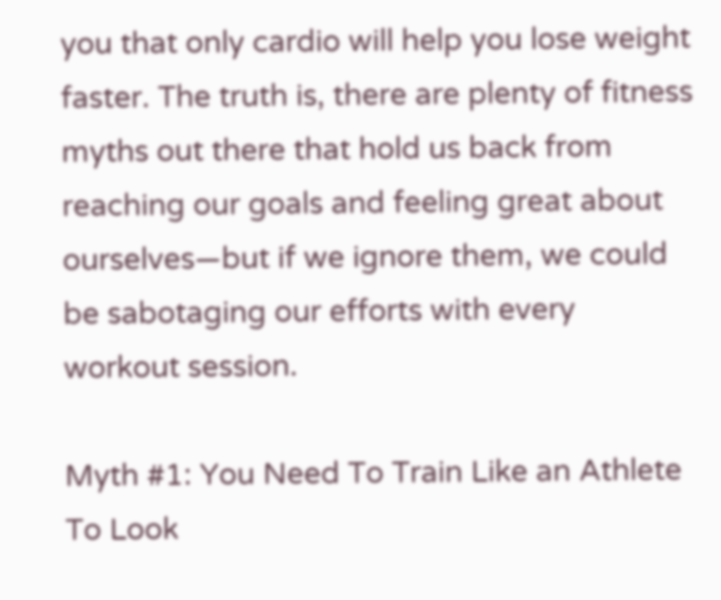you that only cardio will help you lose weight faster. The truth is, there are plenty of fitness myths out there that hold us back from reaching our goals and feeling great about ourselves—but if we ignore them, we could be sabotaging our efforts with every workout session.

Myth #1: You Need To Train Like an Athlete To Look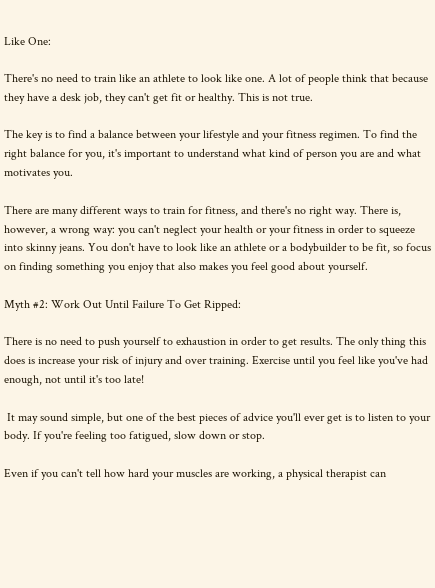Like One:

There's no need to train like an athlete to look like one. A lot of people think that because they have a desk job, they can't get fit or healthy. This is not true.

The key is to find a balance between your lifestyle and your fitness regimen. To find the right balance for you, it's important to understand what kind of person you are and what motivates you.

There are many different ways to train for fitness, and there's no right way. There is, however, a wrong way: you can't neglect your health or your fitness in order to squeeze into skinny jeans. You don't have to look like an athlete or a bodybuilder to be fit, so focus on finding something you enjoy that also makes you feel good about yourself.

Myth #2: Work Out Until Failure To Get Ripped:

There is no need to push yourself to exhaustion in order to get results. The only thing this does is increase your risk of injury and over training. Exercise until you feel like you've had enough, not until it's too late!

 It may sound simple, but one of the best pieces of advice you'll ever get is to listen to your body. If you're feeling too fatigued, slow down or stop.

Even if you can't tell how hard your muscles are working, a physical therapist can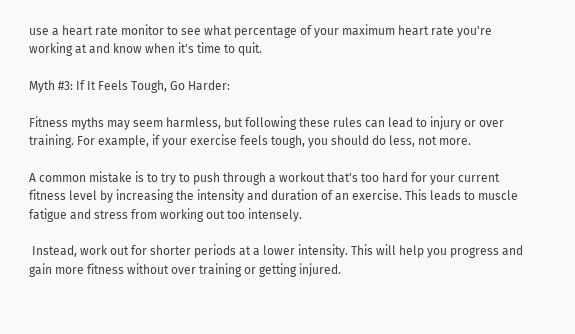use a heart rate monitor to see what percentage of your maximum heart rate you're working at and know when it's time to quit.

Myth #3: If It Feels Tough, Go Harder:

Fitness myths may seem harmless, but following these rules can lead to injury or over training. For example, if your exercise feels tough, you should do less, not more.

A common mistake is to try to push through a workout that's too hard for your current fitness level by increasing the intensity and duration of an exercise. This leads to muscle fatigue and stress from working out too intensely.

 Instead, work out for shorter periods at a lower intensity. This will help you progress and gain more fitness without over training or getting injured.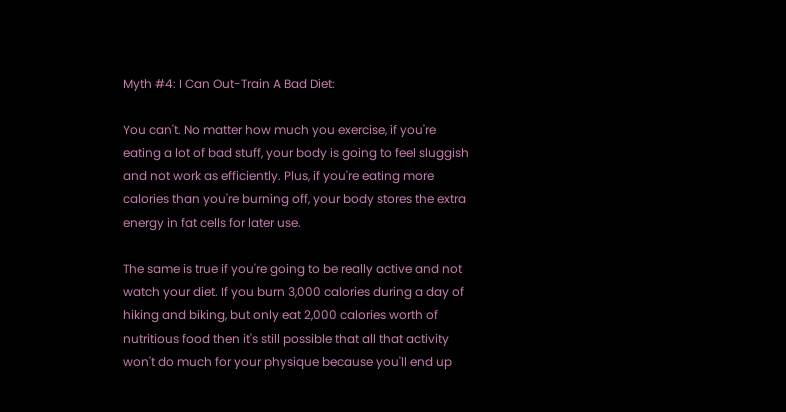Myth #4: I Can Out-Train A Bad Diet:

You can't. No matter how much you exercise, if you're eating a lot of bad stuff, your body is going to feel sluggish and not work as efficiently. Plus, if you're eating more calories than you're burning off, your body stores the extra energy in fat cells for later use.

The same is true if you're going to be really active and not watch your diet. If you burn 3,000 calories during a day of hiking and biking, but only eat 2,000 calories worth of nutritious food then it's still possible that all that activity won't do much for your physique because you'll end up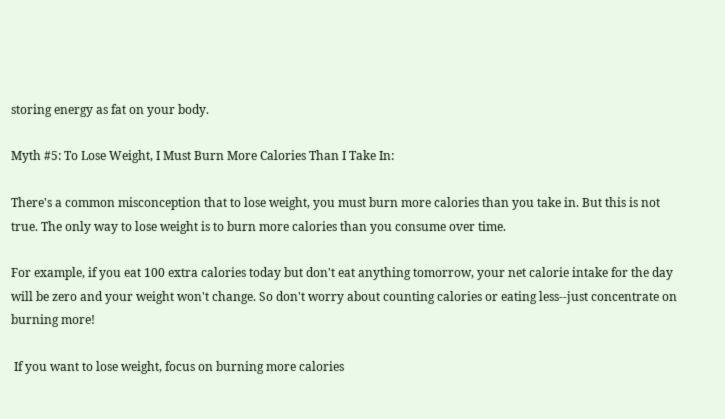storing energy as fat on your body.

Myth #5: To Lose Weight, I Must Burn More Calories Than I Take In:

There's a common misconception that to lose weight, you must burn more calories than you take in. But this is not true. The only way to lose weight is to burn more calories than you consume over time.

For example, if you eat 100 extra calories today but don't eat anything tomorrow, your net calorie intake for the day will be zero and your weight won't change. So don't worry about counting calories or eating less--just concentrate on burning more!

 If you want to lose weight, focus on burning more calories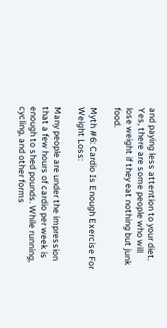and paying less attention to your diet. Yes, there are some people who will lose weight if they eat nothing but junk food.

Myth #6: Cardio Is Enough Exercise For Weight Loss:

Many people are under the impression that a few hours of cardio per week is enough to shed pounds. While running, cycling, and other forms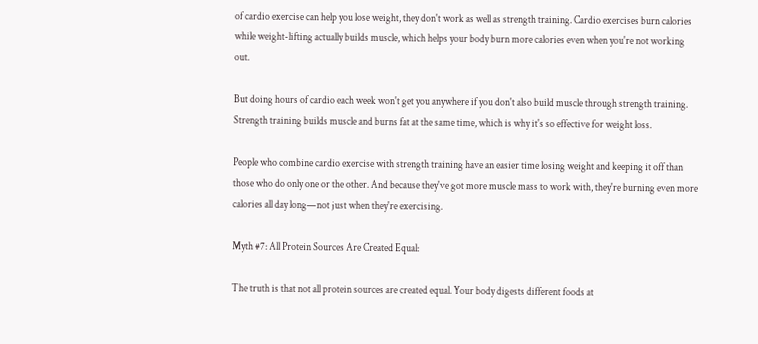of cardio exercise can help you lose weight, they don't work as well as strength training. Cardio exercises burn calories while weight-lifting actually builds muscle, which helps your body burn more calories even when you're not working out.

But doing hours of cardio each week won't get you anywhere if you don't also build muscle through strength training. Strength training builds muscle and burns fat at the same time, which is why it's so effective for weight loss.

People who combine cardio exercise with strength training have an easier time losing weight and keeping it off than those who do only one or the other. And because they've got more muscle mass to work with, they're burning even more calories all day long—not just when they're exercising.

Myth #7: All Protein Sources Are Created Equal:

The truth is that not all protein sources are created equal. Your body digests different foods at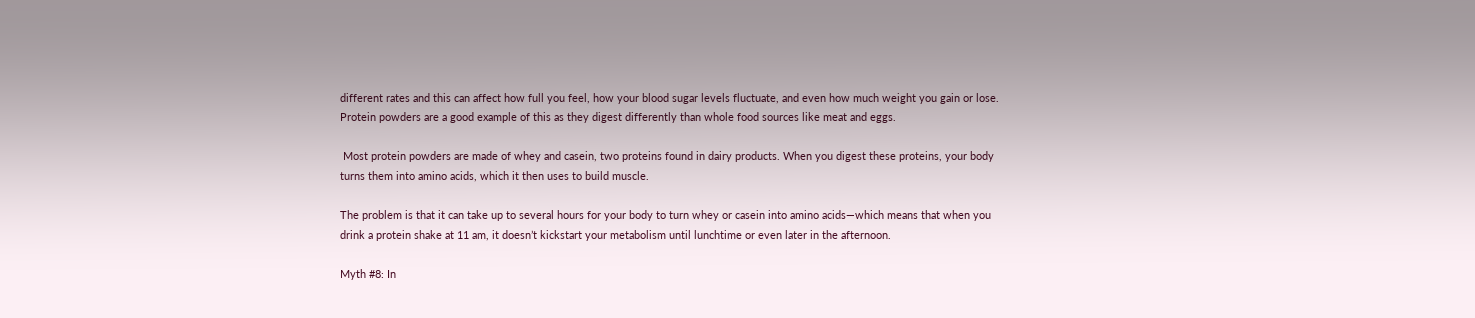different rates and this can affect how full you feel, how your blood sugar levels fluctuate, and even how much weight you gain or lose. Protein powders are a good example of this as they digest differently than whole food sources like meat and eggs.

 Most protein powders are made of whey and casein, two proteins found in dairy products. When you digest these proteins, your body turns them into amino acids, which it then uses to build muscle.

The problem is that it can take up to several hours for your body to turn whey or casein into amino acids—which means that when you drink a protein shake at 11 am, it doesn’t kickstart your metabolism until lunchtime or even later in the afternoon.

Myth #8: In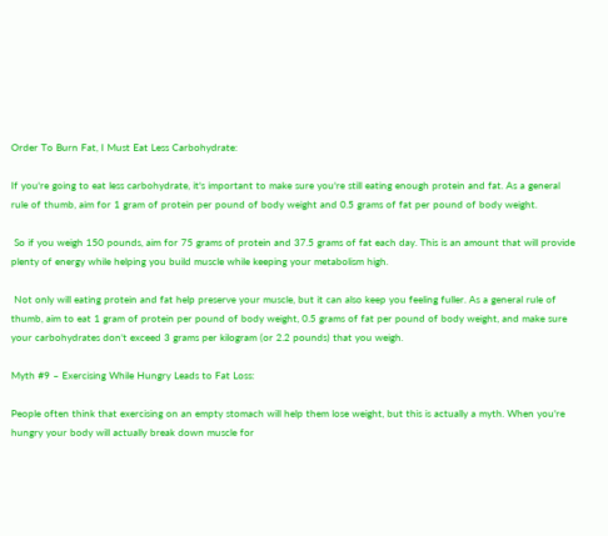Order To Burn Fat, I Must Eat Less Carbohydrate:

If you're going to eat less carbohydrate, it's important to make sure you're still eating enough protein and fat. As a general rule of thumb, aim for 1 gram of protein per pound of body weight and 0.5 grams of fat per pound of body weight.

 So if you weigh 150 pounds, aim for 75 grams of protein and 37.5 grams of fat each day. This is an amount that will provide plenty of energy while helping you build muscle while keeping your metabolism high.

 Not only will eating protein and fat help preserve your muscle, but it can also keep you feeling fuller. As a general rule of thumb, aim to eat 1 gram of protein per pound of body weight, 0.5 grams of fat per pound of body weight, and make sure your carbohydrates don't exceed 3 grams per kilogram (or 2.2 pounds) that you weigh.

Myth #9 – Exercising While Hungry Leads to Fat Loss:

People often think that exercising on an empty stomach will help them lose weight, but this is actually a myth. When you're hungry your body will actually break down muscle for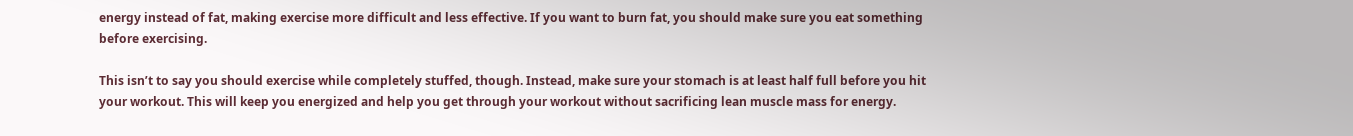energy instead of fat, making exercise more difficult and less effective. If you want to burn fat, you should make sure you eat something before exercising.

This isn’t to say you should exercise while completely stuffed, though. Instead, make sure your stomach is at least half full before you hit your workout. This will keep you energized and help you get through your workout without sacrificing lean muscle mass for energy.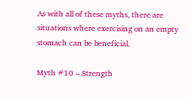As with all of these myths, there are situations where exercising on an empty stomach can be beneficial.

Myth #10 – Strength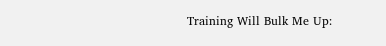Training Will Bulk Me Up: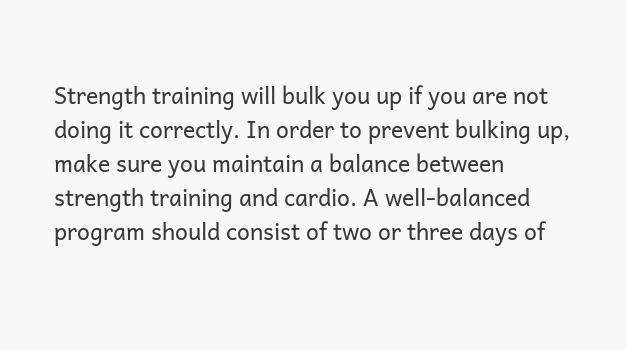Strength training will bulk you up if you are not doing it correctly. In order to prevent bulking up, make sure you maintain a balance between strength training and cardio. A well-balanced program should consist of two or three days of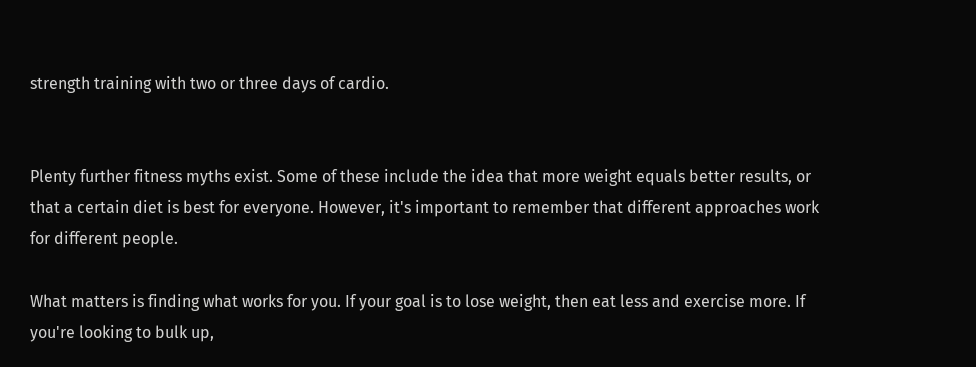strength training with two or three days of cardio.


Plenty further fitness myths exist. Some of these include the idea that more weight equals better results, or that a certain diet is best for everyone. However, it's important to remember that different approaches work for different people.

What matters is finding what works for you. If your goal is to lose weight, then eat less and exercise more. If you're looking to bulk up,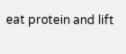eat protein and lift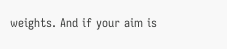weights. And if your aim is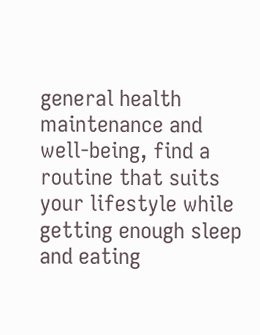general health maintenance and well-being, find a routine that suits your lifestyle while getting enough sleep and eating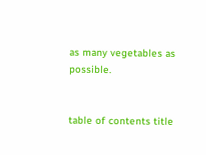as many vegetables as possible.


table of contents title